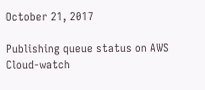October 21, 2017

Publishing queue status on AWS Cloud-watch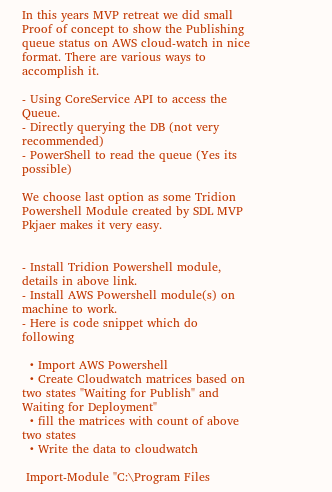In this years MVP retreat we did small Proof of concept to show the Publishing queue status on AWS cloud-watch in nice format. There are various ways to accomplish it.

- Using CoreService API to access the Queue.
- Directly querying the DB (not very recommended)
- PowerShell to read the queue (Yes its possible)

We choose last option as some Tridion Powershell Module created by SDL MVP Pkjaer makes it very easy.


- Install Tridion Powershell module, details in above link.
- Install AWS Powershell module(s) on machine to work.
- Here is code snippet which do following

  • Import AWS Powershell
  • Create Cloudwatch matrices based on two states "Waiting for Publish" and Waiting for Deployment"
  • fill the matrices with count of above two states
  • Write the data to cloudwatch

 Import-Module "C:\Program Files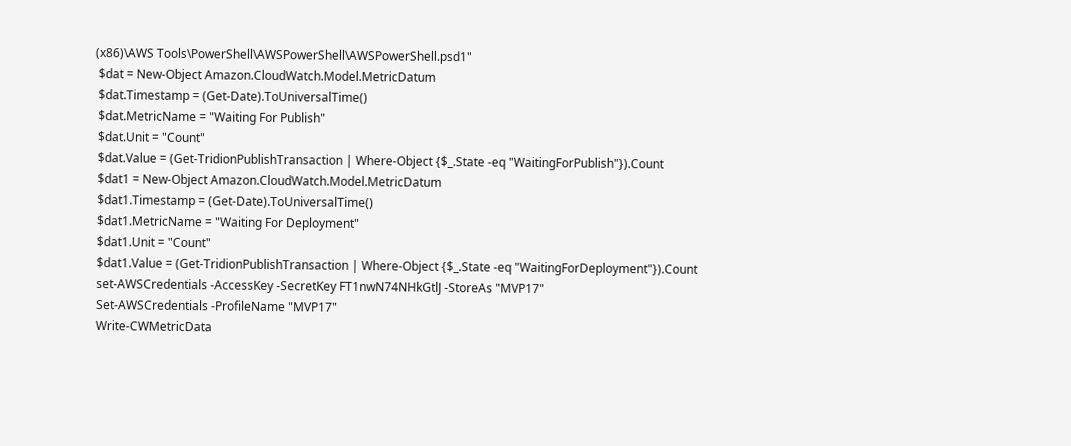(x86)\AWS Tools\PowerShell\AWSPowerShell\AWSPowerShell.psd1"
 $dat = New-Object Amazon.CloudWatch.Model.MetricDatum
 $dat.Timestamp = (Get-Date).ToUniversalTime()
 $dat.MetricName = "Waiting For Publish"
 $dat.Unit = "Count"
 $dat.Value = (Get-TridionPublishTransaction | Where-Object {$_.State -eq "WaitingForPublish"}).Count
 $dat1 = New-Object Amazon.CloudWatch.Model.MetricDatum
 $dat1.Timestamp = (Get-Date).ToUniversalTime()
 $dat1.MetricName = "Waiting For Deployment"
 $dat1.Unit = "Count"
 $dat1.Value = (Get-TridionPublishTransaction | Where-Object {$_.State -eq "WaitingForDeployment"}).Count
 set-AWSCredentials -AccessKey -SecretKey FT1nwN74NHkGtlJ -StoreAs "MVP17"
 Set-AWSCredentials -ProfileName "MVP17"
 Write-CWMetricData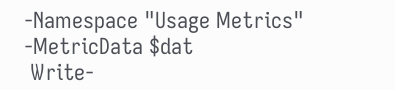-Namespace "Usage Metrics" -MetricData $dat
 Write-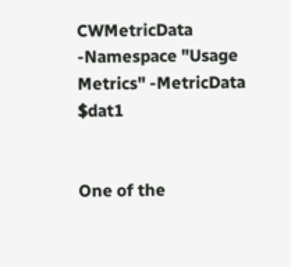CWMetricData -Namespace "Usage Metrics" -MetricData $dat1


One of the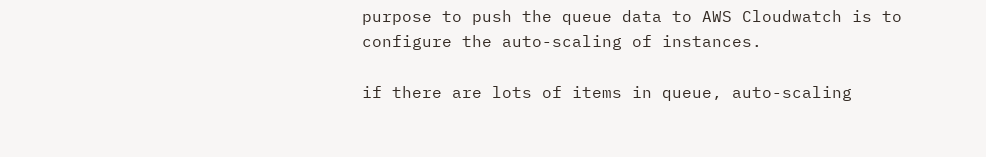purpose to push the queue data to AWS Cloudwatch is to configure the auto-scaling of instances.

if there are lots of items in queue, auto-scaling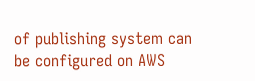of publishing system can be configured on AWS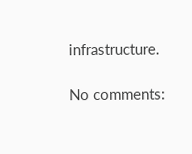infrastructure.

No comments: